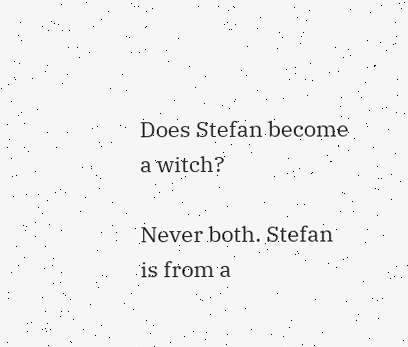Does Stefan become a witch?

Never both. Stefan is from a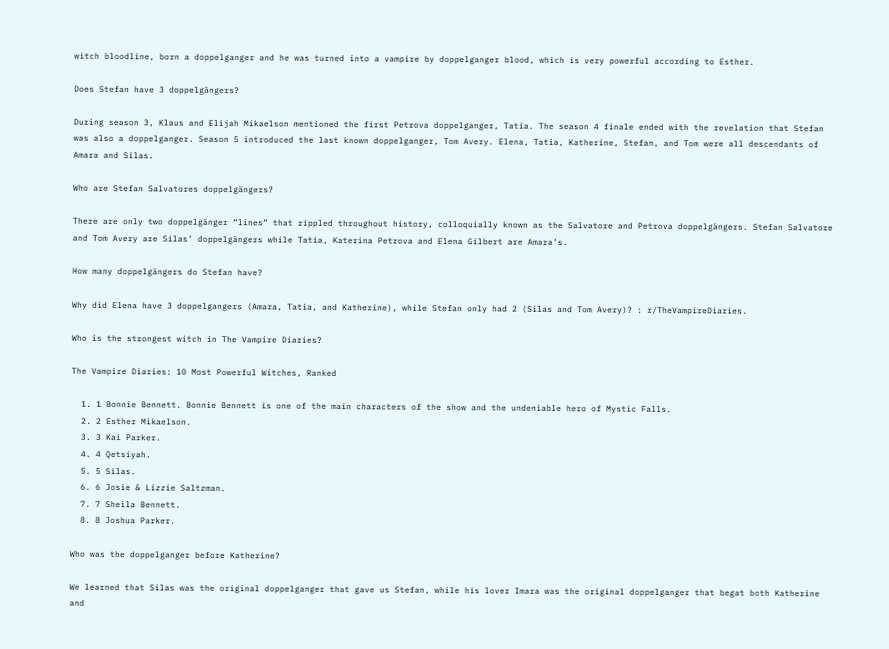witch bloodline, born a doppelganger and he was turned into a vampire by doppelganger blood, which is very powerful according to Esther.

Does Stefan have 3 doppelgängers?

During season 3, Klaus and Elijah Mikaelson mentioned the first Petrova doppelganger, Tatia. The season 4 finale ended with the revelation that Stefan was also a doppelganger. Season 5 introduced the last known doppelganger, Tom Avery. Elena, Tatia, Katherine, Stefan, and Tom were all descendants of Amara and Silas.

Who are Stefan Salvatores doppelgängers?

There are only two doppelgänger “lines” that rippled throughout history, colloquially known as the Salvatore and Petrova doppelgängers. Stefan Salvatore and Tom Avery are Silas’ doppelgängers while Tatia, Katerina Petrova and Elena Gilbert are Amara’s.

How many doppelgängers do Stefan have?

Why did Elena have 3 doppelgangers (Amara, Tatia, and Katherine), while Stefan only had 2 (Silas and Tom Avery)? : r/TheVampireDiaries.

Who is the strongest witch in The Vampire Diaries?

The Vampire Diaries: 10 Most Powerful Witches, Ranked

  1. 1 Bonnie Bennett. Bonnie Bennett is one of the main characters of the show and the undeniable hero of Mystic Falls.
  2. 2 Esther Mikaelson.
  3. 3 Kai Parker.
  4. 4 Qetsiyah.
  5. 5 Silas.
  6. 6 Josie & Lizzie Saltzman.
  7. 7 Sheila Bennett.
  8. 8 Joshua Parker.

Who was the doppelganger before Katherine?

We learned that Silas was the original doppelganger that gave us Stefan, while his lover Imara was the original doppelganger that begat both Katherine and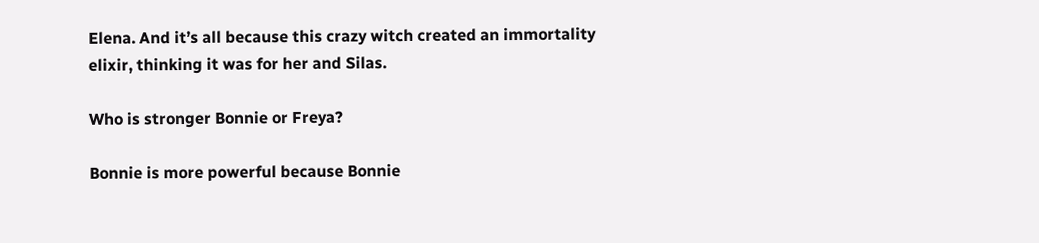Elena. And it’s all because this crazy witch created an immortality elixir, thinking it was for her and Silas.

Who is stronger Bonnie or Freya?

Bonnie is more powerful because Bonnie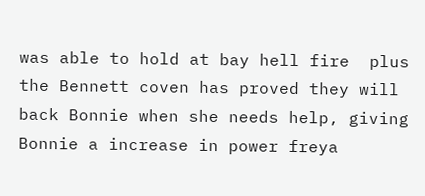was able to hold at bay hell fire  plus the Bennett coven has proved they will back Bonnie when she needs help, giving Bonnie a increase in power freya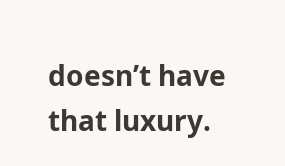doesn’t have that luxury.